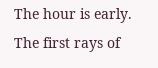The hour is early.  The first rays of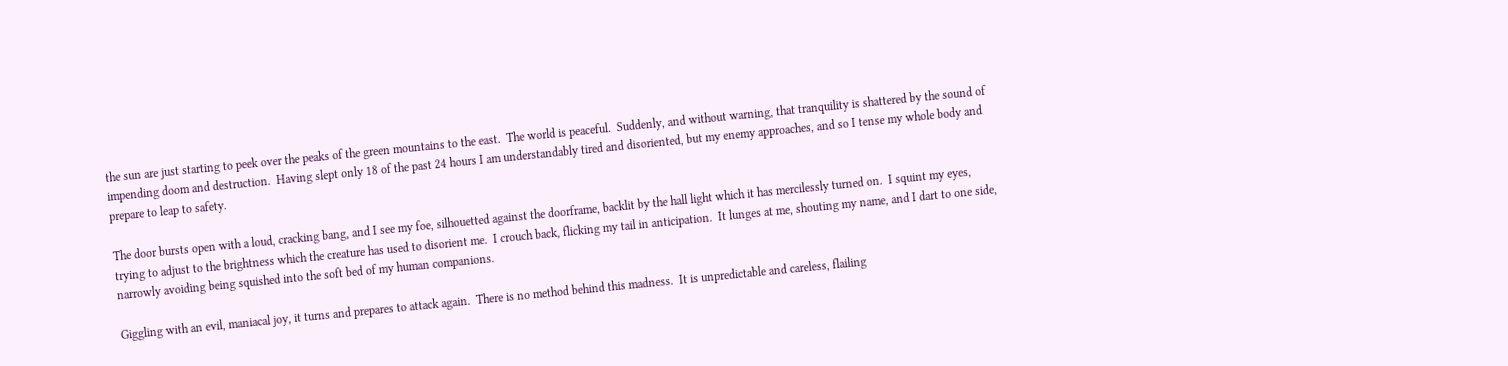the sun are just starting to peek over the peaks of the green mountains to the east.  The world is peaceful.  Suddenly, and without warning, that tranquility is shattered by the sound of impending doom and destruction.  Having slept only 18 of the past 24 hours I am understandably tired and disoriented, but my enemy approaches, and so I tense my whole body and prepare to leap to safety.

The door bursts open with a loud, cracking bang, and I see my foe, silhouetted against the doorframe, backlit by the hall light which it has mercilessly turned on.  I squint my eyes, trying to adjust to the brightness which the creature has used to disorient me.  I crouch back, flicking my tail in anticipation.  It lunges at me, shouting my name, and I dart to one side, narrowly avoiding being squished into the soft bed of my human companions.

Giggling with an evil, maniacal joy, it turns and prepares to attack again.  There is no method behind this madness.  It is unpredictable and careless, flailing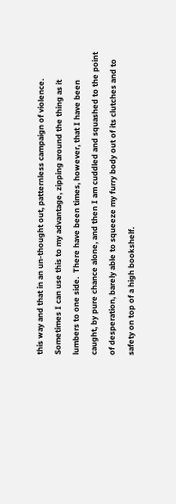this way and that in an un-thought out, patternless campaign of violence.  Sometimes I can use this to my advantage, zipping around the thing as it lumbers to one side.  There have been times, however, that I have been caught, by pure chance alone, and then I am cuddled and squashed to the point of desperation, barely able to squeeze my furry body out of its clutches and to safety on top of a high bookshelf.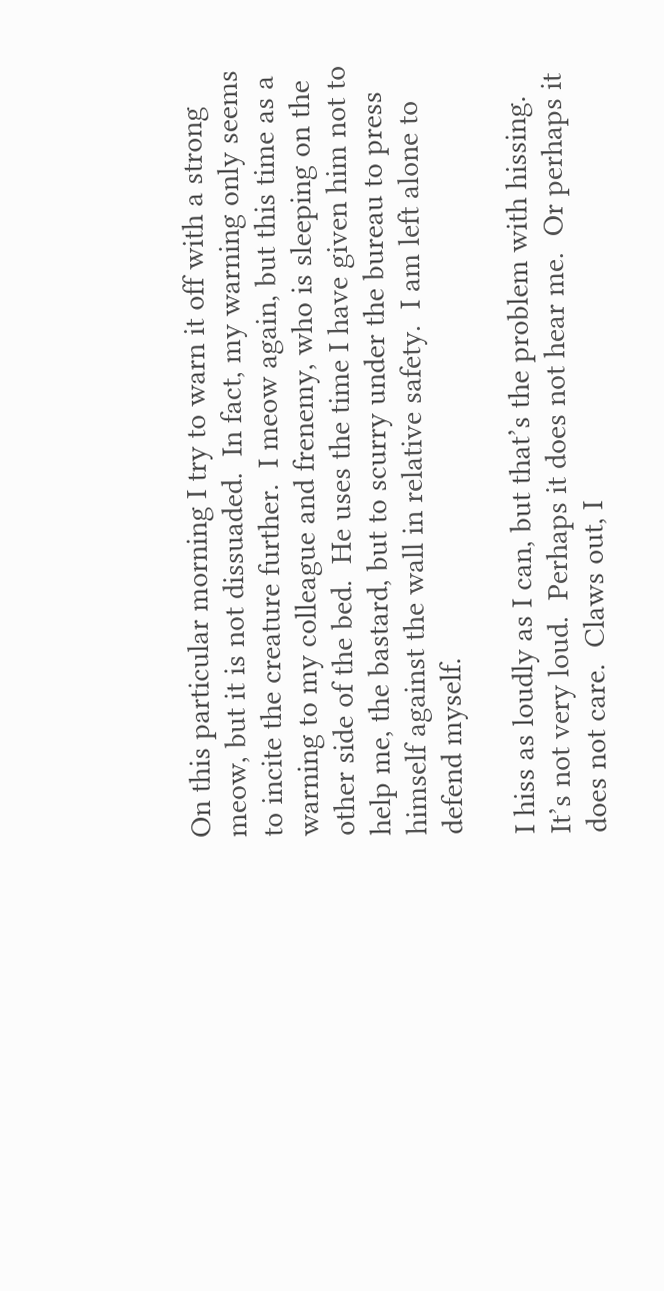On this particular morning I try to warn it off with a strong meow, but it is not dissuaded.  In fact, my warning only seems to incite the creature further.  I meow again, but this time as a warning to my colleague and frenemy, who is sleeping on the other side of the bed.  He uses the time I have given him not to help me, the bastard, but to scurry under the bureau to press himself against the wall in relative safety.  I am left alone to defend myself.

I hiss as loudly as I can, but that’s the problem with hissing.  It’s not very loud.  Perhaps it does not hear me.  Or perhaps it does not care.  Claws out, I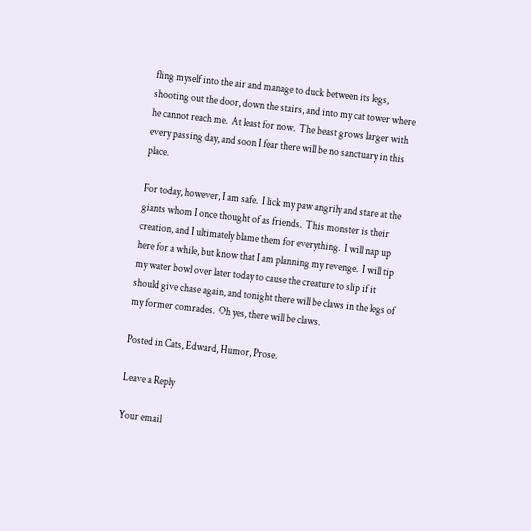fling myself into the air and manage to duck between its legs, shooting out the door, down the stairs, and into my cat tower where he cannot reach me.  At least for now.  The beast grows larger with every passing day, and soon I fear there will be no sanctuary in this place.

For today, however, I am safe.  I lick my paw angrily and stare at the giants whom I once thought of as friends.  This monster is their creation, and I ultimately blame them for everything.  I will nap up here for a while, but know that I am planning my revenge.  I will tip my water bowl over later today to cause the creature to slip if it should give chase again, and tonight there will be claws in the legs of my former comrades.  Oh yes, there will be claws.

Posted in Cats, Edward, Humor, Prose.

Leave a Reply

Your email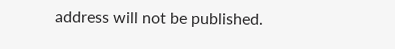address will not be published.